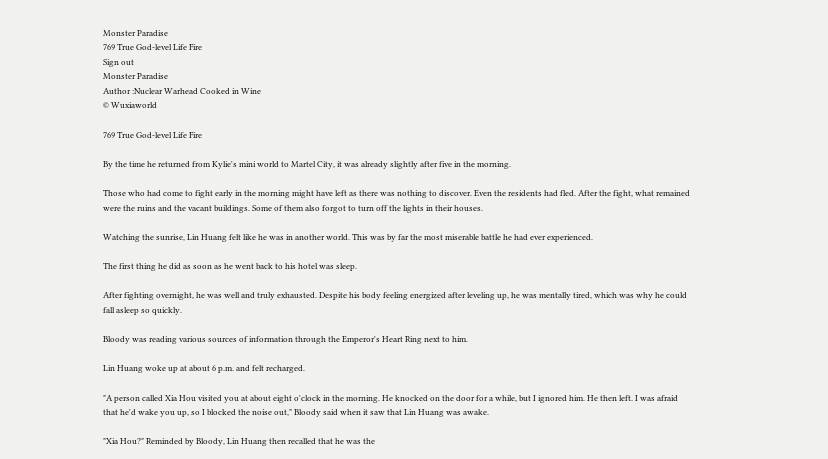Monster Paradise
769 True God-level Life Fire
Sign out
Monster Paradise
Author :Nuclear Warhead Cooked in Wine
© Wuxiaworld

769 True God-level Life Fire

By the time he returned from Kylie's mini world to Martel City, it was already slightly after five in the morning.

Those who had come to fight early in the morning might have left as there was nothing to discover. Even the residents had fled. After the fight, what remained were the ruins and the vacant buildings. Some of them also forgot to turn off the lights in their houses.

Watching the sunrise, Lin Huang felt like he was in another world. This was by far the most miserable battle he had ever experienced.

The first thing he did as soon as he went back to his hotel was sleep.

After fighting overnight, he was well and truly exhausted. Despite his body feeling energized after leveling up, he was mentally tired, which was why he could fall asleep so quickly.

Bloody was reading various sources of information through the Emperor's Heart Ring next to him.

Lin Huang woke up at about 6 p.m. and felt recharged.

"A person called Xia Hou visited you at about eight o'clock in the morning. He knocked on the door for a while, but I ignored him. He then left. I was afraid that he'd wake you up, so I blocked the noise out," Bloody said when it saw that Lin Huang was awake.

"Xia Hou?" Reminded by Bloody, Lin Huang then recalled that he was the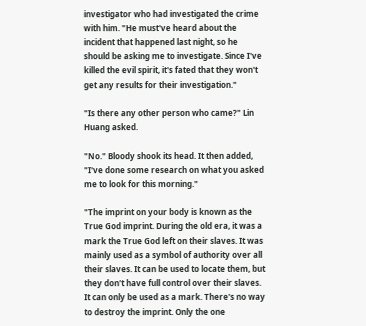investigator who had investigated the crime with him. "He must've heard about the incident that happened last night, so he should be asking me to investigate. Since I've killed the evil spirit, it's fated that they won't get any results for their investigation."

"Is there any other person who came?" Lin Huang asked.

"No." Bloody shook its head. It then added, "I've done some research on what you asked me to look for this morning."

"The imprint on your body is known as the True God imprint. During the old era, it was a mark the True God left on their slaves. It was mainly used as a symbol of authority over all their slaves. It can be used to locate them, but they don't have full control over their slaves. It can only be used as a mark. There's no way to destroy the imprint. Only the one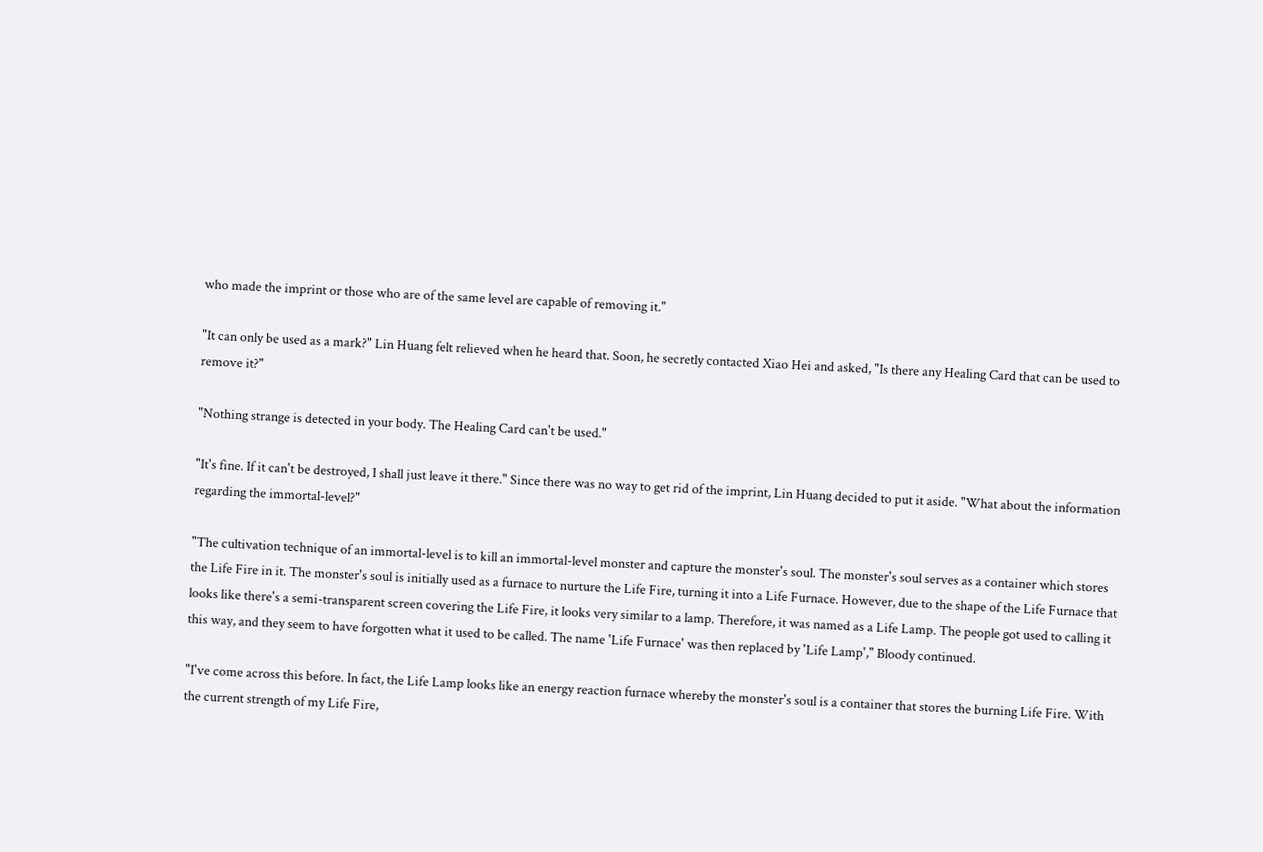who made the imprint or those who are of the same level are capable of removing it."

"It can only be used as a mark?" Lin Huang felt relieved when he heard that. Soon, he secretly contacted Xiao Hei and asked, "Is there any Healing Card that can be used to remove it?"

"Nothing strange is detected in your body. The Healing Card can't be used."

"It's fine. If it can't be destroyed, I shall just leave it there." Since there was no way to get rid of the imprint, Lin Huang decided to put it aside. "What about the information regarding the immortal-level?"

"The cultivation technique of an immortal-level is to kill an immortal-level monster and capture the monster's soul. The monster's soul serves as a container which stores the Life Fire in it. The monster's soul is initially used as a furnace to nurture the Life Fire, turning it into a Life Furnace. However, due to the shape of the Life Furnace that looks like there's a semi-transparent screen covering the Life Fire, it looks very similar to a lamp. Therefore, it was named as a Life Lamp. The people got used to calling it this way, and they seem to have forgotten what it used to be called. The name 'Life Furnace' was then replaced by 'Life Lamp'," Bloody continued.

"I've come across this before. In fact, the Life Lamp looks like an energy reaction furnace whereby the monster's soul is a container that stores the burning Life Fire. With the current strength of my Life Fire,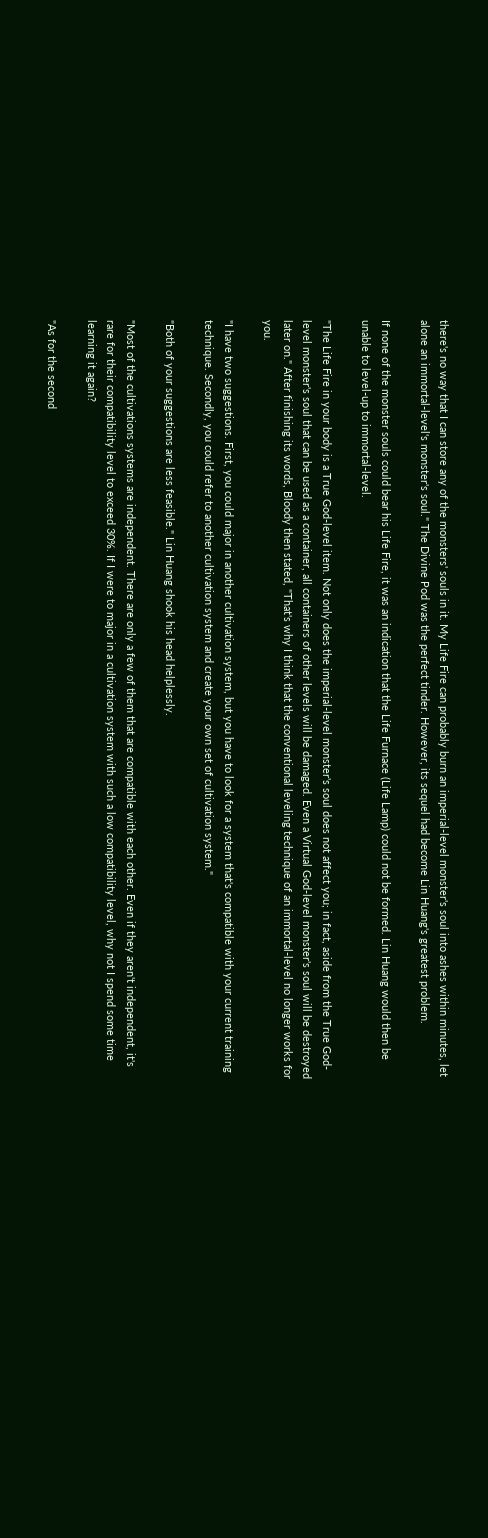there's no way that I can store any of the monsters' souls in it. My Life Fire can probably burn an imperial-level monster's soul into ashes within minutes, let alone an immortal-level's monster's soul." The Divine Pod was the perfect tinder. However, its sequel had become Lin Huang's greatest problem.

If none of the monster souls could bear his Life Fire, it was an indication that the Life Furnace (Life Lamp) could not be formed. Lin Huang would then be unable to level-up to immortal-level.

"The Life Fire in your body is a True God-level item. Not only does the imperial-level monster's soul does not affect you; in fact, aside from the True God-level monster's soul that can be used as a container, all containers of other levels will be damaged. Even a Virtual God-level monster's soul will be destroyed later on." After finishing its words, Bloody then stated, "That's why I think that the conventional leveling technique of an immortal-level no longer works for you.

"I have two suggestions. First, you could major in another cultivation system, but you have to look for a system that's compatible with your current training technique. Secondly, you could refer to another cultivation system and create your own set of cultivation system."

"Both of your suggestions are less feasible." Lin Huang shook his head helplessly.

"Most of the cultivations systems are independent. There are only a few of them that are compatible with each other. Even if they aren't independent, it's rare for their compatibility level to exceed 30%. If I were to major in a cultivation system with such a low compatibility level, why not I spend some time learning it again?

"As for the second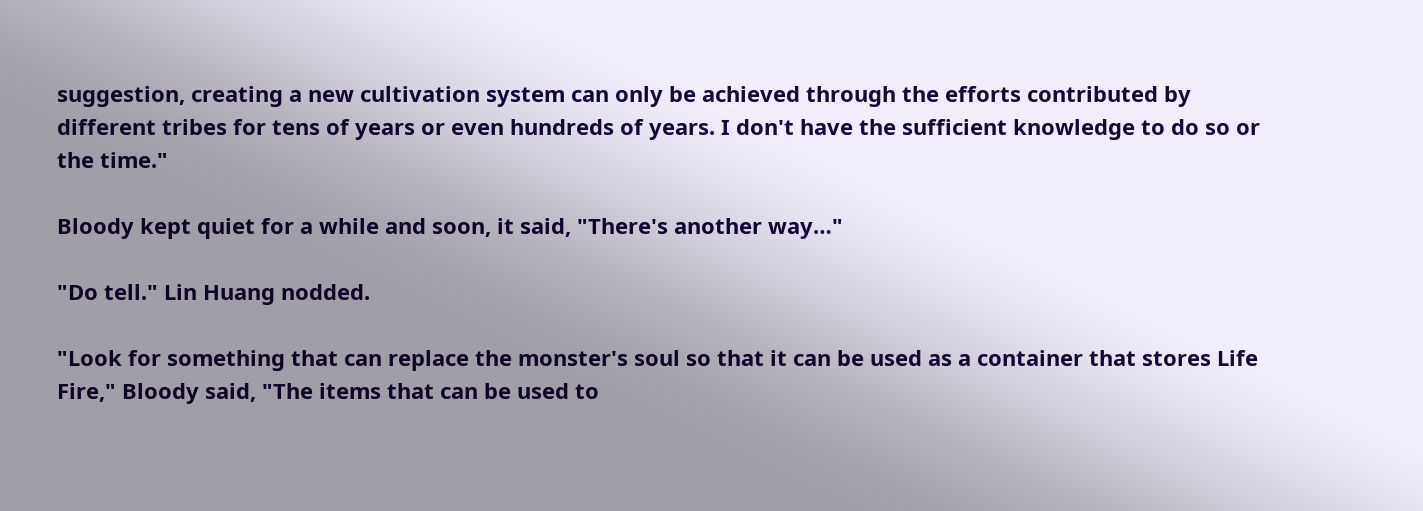suggestion, creating a new cultivation system can only be achieved through the efforts contributed by different tribes for tens of years or even hundreds of years. I don't have the sufficient knowledge to do so or the time."

Bloody kept quiet for a while and soon, it said, "There's another way…"

"Do tell." Lin Huang nodded.

"Look for something that can replace the monster's soul so that it can be used as a container that stores Life Fire," Bloody said, "The items that can be used to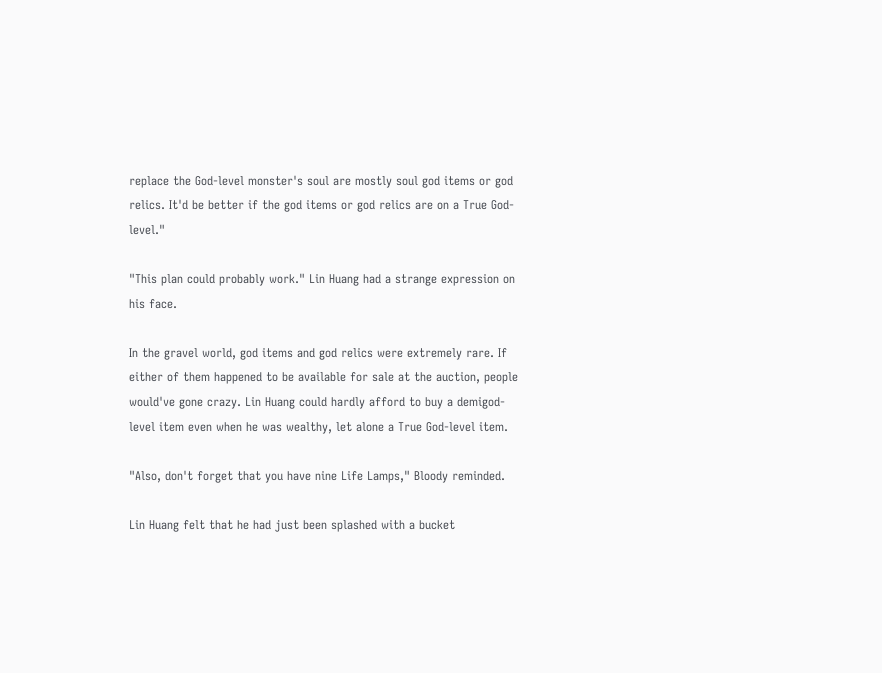replace the God-level monster's soul are mostly soul god items or god relics. It'd be better if the god items or god relics are on a True God-level."

"This plan could probably work." Lin Huang had a strange expression on his face.

In the gravel world, god items and god relics were extremely rare. If either of them happened to be available for sale at the auction, people would've gone crazy. Lin Huang could hardly afford to buy a demigod-level item even when he was wealthy, let alone a True God-level item.

"Also, don't forget that you have nine Life Lamps," Bloody reminded.

Lin Huang felt that he had just been splashed with a bucket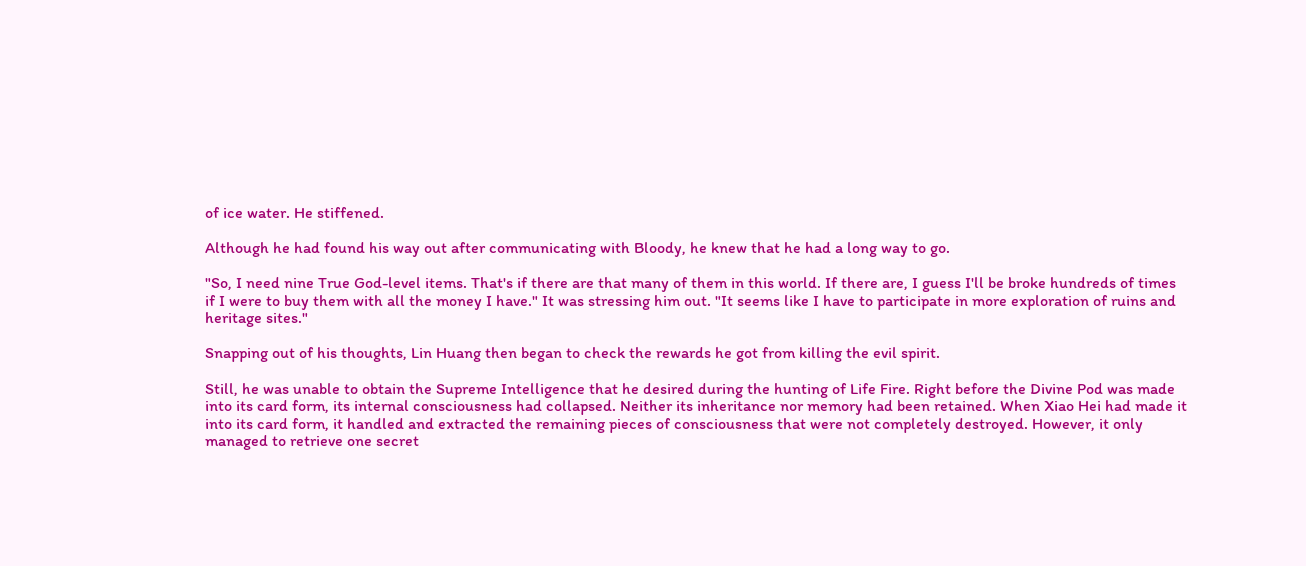of ice water. He stiffened.

Although he had found his way out after communicating with Bloody, he knew that he had a long way to go.

"So, I need nine True God-level items. That's if there are that many of them in this world. If there are, I guess I'll be broke hundreds of times if I were to buy them with all the money I have." It was stressing him out. "It seems like I have to participate in more exploration of ruins and heritage sites."

Snapping out of his thoughts, Lin Huang then began to check the rewards he got from killing the evil spirit.

Still, he was unable to obtain the Supreme Intelligence that he desired during the hunting of Life Fire. Right before the Divine Pod was made into its card form, its internal consciousness had collapsed. Neither its inheritance nor memory had been retained. When Xiao Hei had made it into its card form, it handled and extracted the remaining pieces of consciousness that were not completely destroyed. However, it only managed to retrieve one secret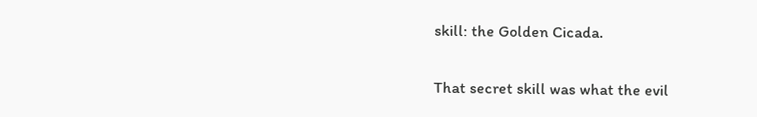skill: the Golden Cicada.

That secret skill was what the evil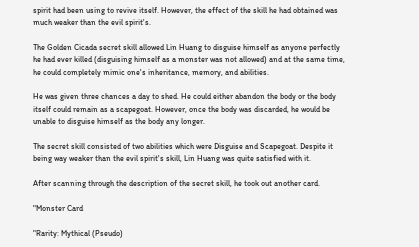spirit had been using to revive itself. However, the effect of the skill he had obtained was much weaker than the evil spirit's.

The Golden Cicada secret skill allowed Lin Huang to disguise himself as anyone perfectly he had ever killed (disguising himself as a monster was not allowed) and at the same time, he could completely mimic one's inheritance, memory, and abilities.

He was given three chances a day to shed. He could either abandon the body or the body itself could remain as a scapegoat. However, once the body was discarded, he would be unable to disguise himself as the body any longer.

The secret skill consisted of two abilities which were Disguise and Scapegoat. Despite it being way weaker than the evil spirit's skill, Lin Huang was quite satisfied with it.

After scanning through the description of the secret skill, he took out another card.

"Monster Card

"Rarity: Mythical (Pseudo)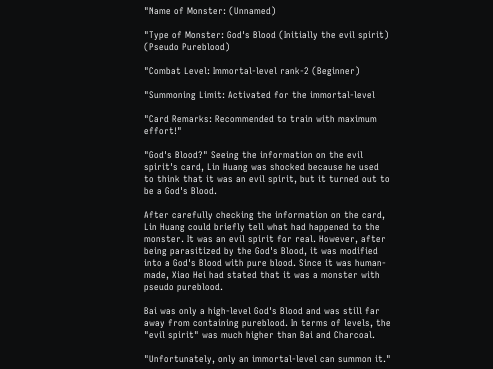"Name of Monster: (Unnamed)

"Type of Monster: God's Blood (Initially the evil spirit) (Pseudo Pureblood)

"Combat Level: Immortal-level rank-2 (Beginner)

"Summoning Limit: Activated for the immortal-level

"Card Remarks: Recommended to train with maximum effort!"

"God's Blood?" Seeing the information on the evil spirit's card, Lin Huang was shocked because he used to think that it was an evil spirit, but it turned out to be a God's Blood.

After carefully checking the information on the card, Lin Huang could briefly tell what had happened to the monster. It was an evil spirit for real. However, after being parasitized by the God's Blood, it was modified into a God's Blood with pure blood. Since it was human-made, Xiao Hei had stated that it was a monster with pseudo pureblood.

Bai was only a high-level God's Blood and was still far away from containing pureblood. In terms of levels, the "evil spirit" was much higher than Bai and Charcoal.

"Unfortunately, only an immortal-level can summon it."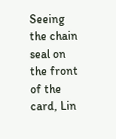Seeing the chain seal on the front of the card, Lin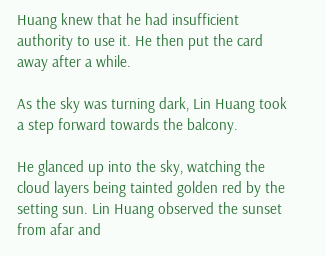Huang knew that he had insufficient authority to use it. He then put the card away after a while.

As the sky was turning dark, Lin Huang took a step forward towards the balcony.

He glanced up into the sky, watching the cloud layers being tainted golden red by the setting sun. Lin Huang observed the sunset from afar and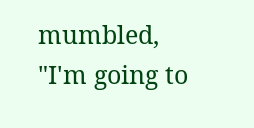mumbled, "I'm going to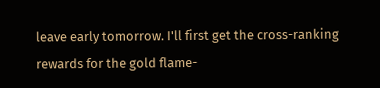leave early tomorrow. I'll first get the cross-ranking rewards for the gold flame-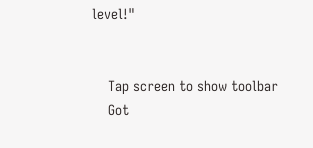level!"


    Tap screen to show toolbar
    Got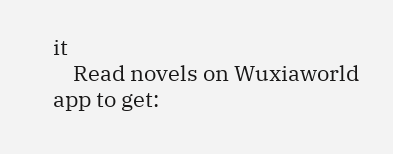it
    Read novels on Wuxiaworld app to get: